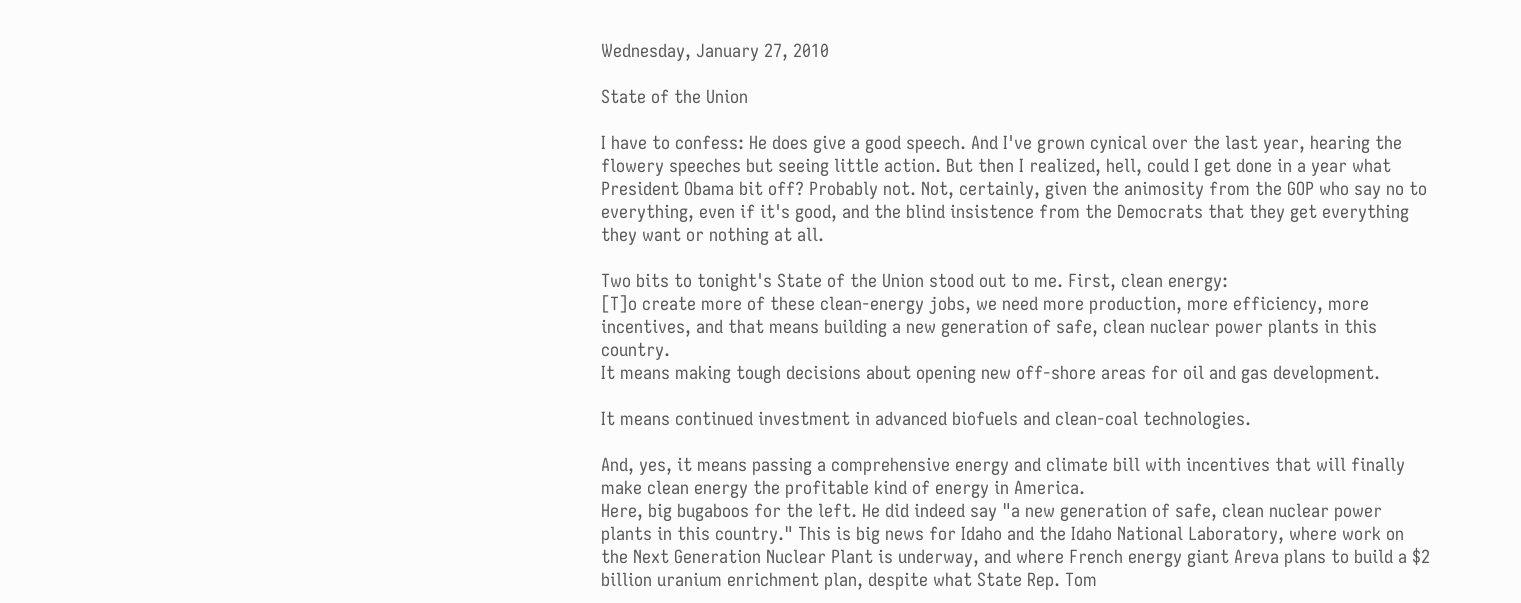Wednesday, January 27, 2010

State of the Union

I have to confess: He does give a good speech. And I've grown cynical over the last year, hearing the flowery speeches but seeing little action. But then I realized, hell, could I get done in a year what President Obama bit off? Probably not. Not, certainly, given the animosity from the GOP who say no to everything, even if it's good, and the blind insistence from the Democrats that they get everything they want or nothing at all.

Two bits to tonight's State of the Union stood out to me. First, clean energy:
[T]o create more of these clean-energy jobs, we need more production, more efficiency, more incentives, and that means building a new generation of safe, clean nuclear power plants in this country.
It means making tough decisions about opening new off-shore areas for oil and gas development.

It means continued investment in advanced biofuels and clean-coal technologies.

And, yes, it means passing a comprehensive energy and climate bill with incentives that will finally make clean energy the profitable kind of energy in America.
Here, big bugaboos for the left. He did indeed say "a new generation of safe, clean nuclear power plants in this country." This is big news for Idaho and the Idaho National Laboratory, where work on the Next Generation Nuclear Plant is underway, and where French energy giant Areva plans to build a $2 billion uranium enrichment plan, despite what State Rep. Tom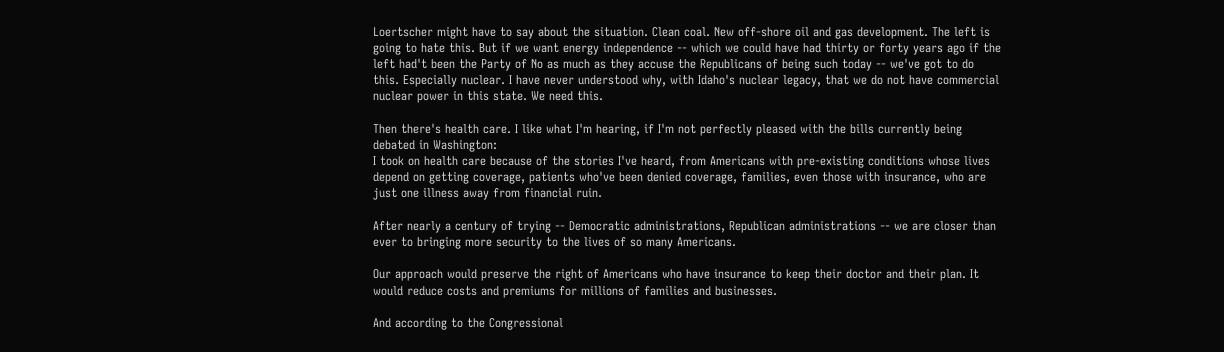Loertscher might have to say about the situation. Clean coal. New off-shore oil and gas development. The left is going to hate this. But if we want energy independence -- which we could have had thirty or forty years ago if the left had't been the Party of No as much as they accuse the Republicans of being such today -- we've got to do this. Especially nuclear. I have never understood why, with Idaho's nuclear legacy, that we do not have commercial nuclear power in this state. We need this.

Then there's health care. I like what I'm hearing, if I'm not perfectly pleased with the bills currently being debated in Washington:
I took on health care because of the stories I've heard, from Americans with pre-existing conditions whose lives depend on getting coverage, patients who've been denied coverage, families, even those with insurance, who are just one illness away from financial ruin.

After nearly a century of trying -- Democratic administrations, Republican administrations -- we are closer than ever to bringing more security to the lives of so many Americans.

Our approach would preserve the right of Americans who have insurance to keep their doctor and their plan. It would reduce costs and premiums for millions of families and businesses.

And according to the Congressional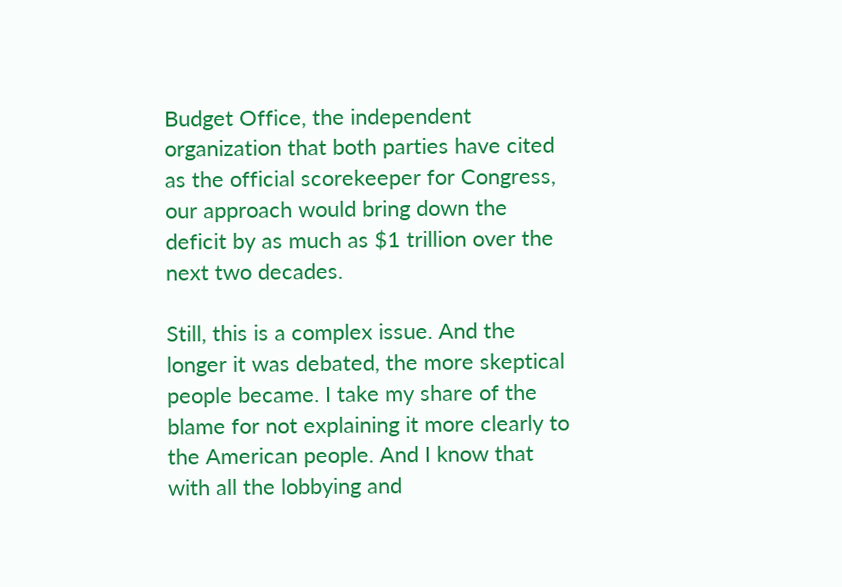Budget Office, the independent organization that both parties have cited as the official scorekeeper for Congress, our approach would bring down the deficit by as much as $1 trillion over the next two decades.

Still, this is a complex issue. And the longer it was debated, the more skeptical people became. I take my share of the blame for not explaining it more clearly to the American people. And I know that with all the lobbying and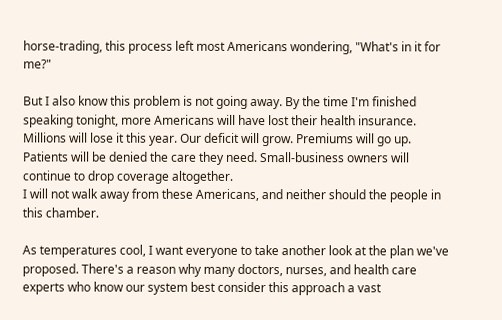horse-trading, this process left most Americans wondering, "What's in it for me?"

But I also know this problem is not going away. By the time I'm finished speaking tonight, more Americans will have lost their health insurance. Millions will lose it this year. Our deficit will grow. Premiums will go up. Patients will be denied the care they need. Small-business owners will continue to drop coverage altogether.
I will not walk away from these Americans, and neither should the people in this chamber.

As temperatures cool, I want everyone to take another look at the plan we've proposed. There's a reason why many doctors, nurses, and health care experts who know our system best consider this approach a vast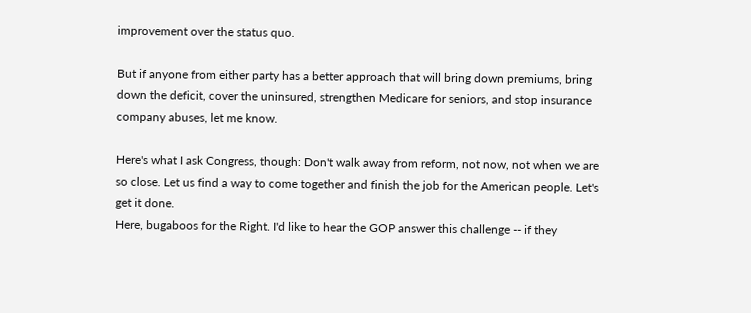improvement over the status quo.

But if anyone from either party has a better approach that will bring down premiums, bring down the deficit, cover the uninsured, strengthen Medicare for seniors, and stop insurance company abuses, let me know.

Here's what I ask Congress, though: Don't walk away from reform, not now, not when we are so close. Let us find a way to come together and finish the job for the American people. Let's get it done.
Here, bugaboos for the Right. I'd like to hear the GOP answer this challenge -- if they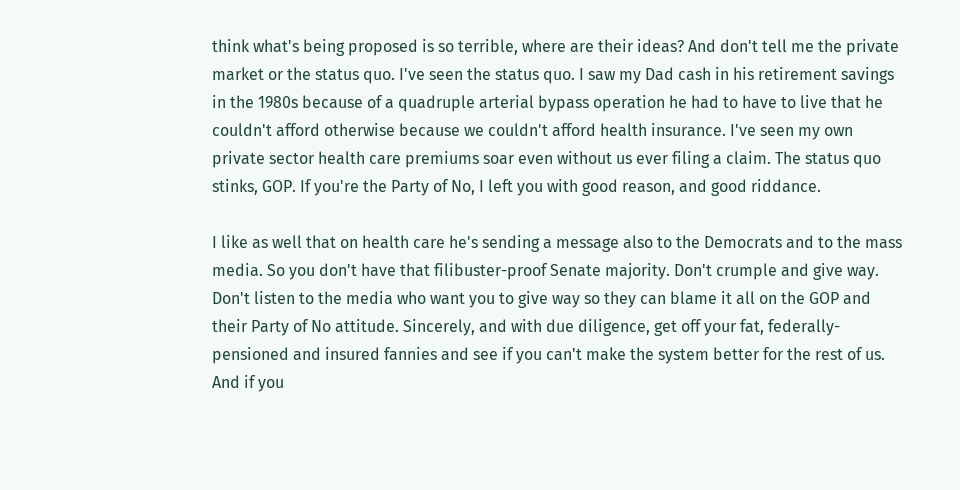think what's being proposed is so terrible, where are their ideas? And don't tell me the private market or the status quo. I've seen the status quo. I saw my Dad cash in his retirement savings in the 1980s because of a quadruple arterial bypass operation he had to have to live that he couldn't afford otherwise because we couldn't afford health insurance. I've seen my own private sector health care premiums soar even without us ever filing a claim. The status quo stinks, GOP. If you're the Party of No, I left you with good reason, and good riddance.

I like as well that on health care he's sending a message also to the Democrats and to the mass media. So you don't have that filibuster-proof Senate majority. Don't crumple and give way. Don't listen to the media who want you to give way so they can blame it all on the GOP and their Party of No attitude. Sincerely, and with due diligence, get off your fat, federally-pensioned and insured fannies and see if you can't make the system better for the rest of us. And if you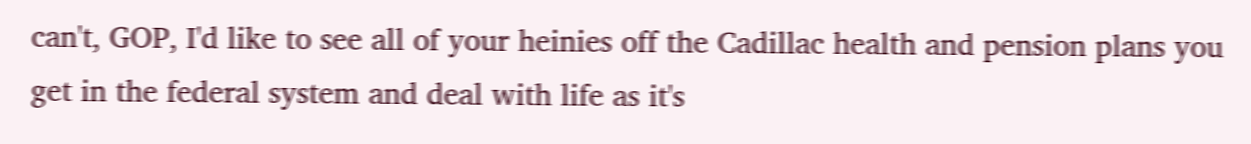can't, GOP, I'd like to see all of your heinies off the Cadillac health and pension plans you get in the federal system and deal with life as it's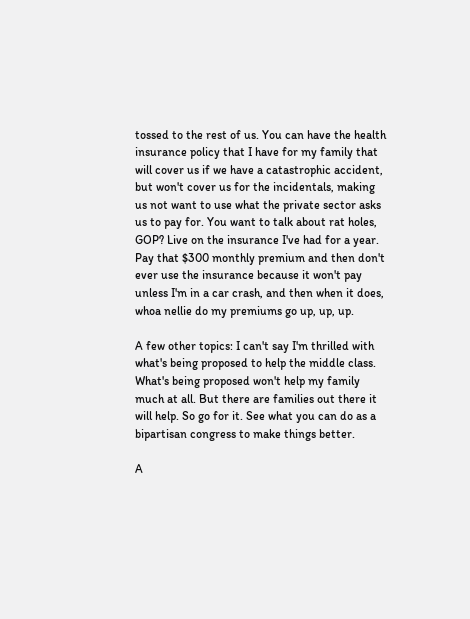tossed to the rest of us. You can have the health insurance policy that I have for my family that will cover us if we have a catastrophic accident, but won't cover us for the incidentals, making us not want to use what the private sector asks us to pay for. You want to talk about rat holes, GOP? Live on the insurance I've had for a year. Pay that $300 monthly premium and then don't ever use the insurance because it won't pay unless I'm in a car crash, and then when it does, whoa nellie do my premiums go up, up, up.

A few other topics: I can't say I'm thrilled with what's being proposed to help the middle class. What's being proposed won't help my family much at all. But there are families out there it will help. So go for it. See what you can do as a bipartisan congress to make things better.

A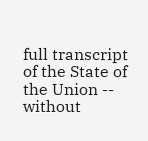full transcript of the State of the Union -- without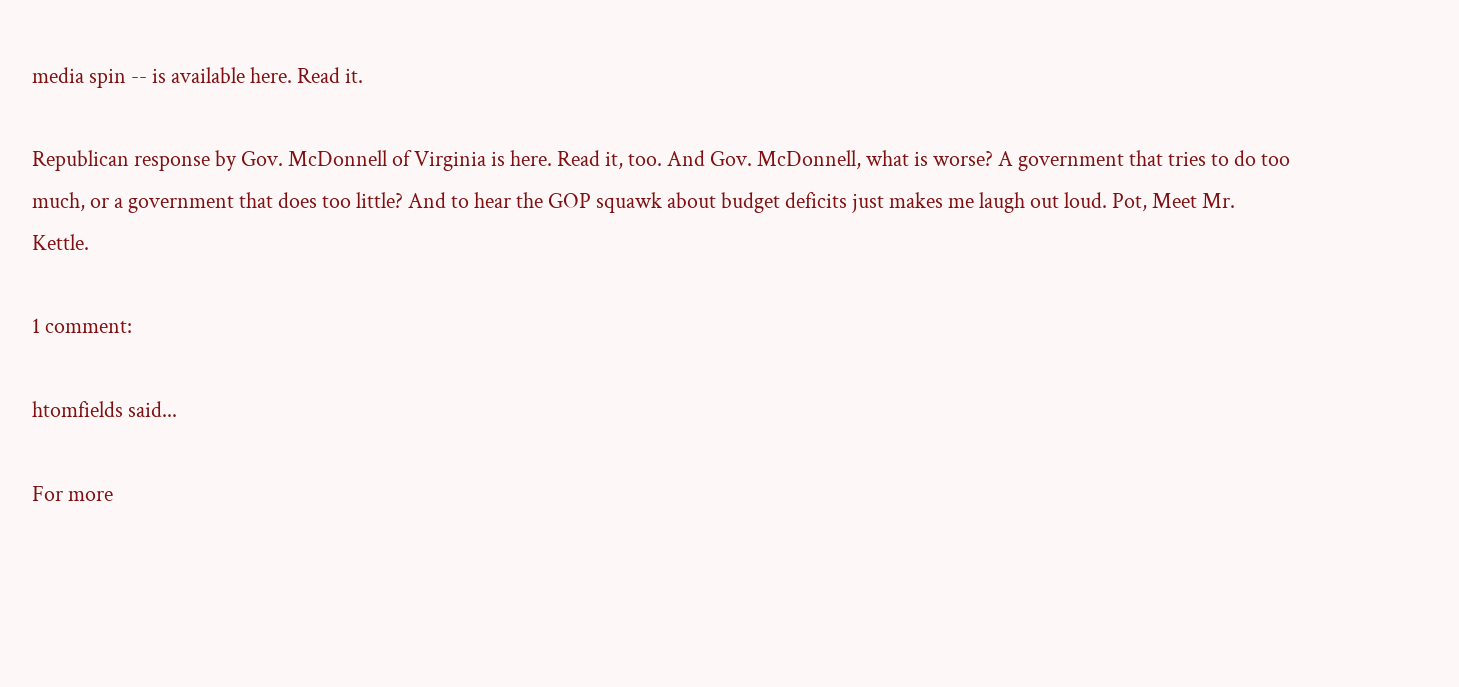media spin -- is available here. Read it.

Republican response by Gov. McDonnell of Virginia is here. Read it, too. And Gov. McDonnell, what is worse? A government that tries to do too much, or a government that does too little? And to hear the GOP squawk about budget deficits just makes me laugh out loud. Pot, Meet Mr. Kettle.

1 comment:

htomfields said...

For more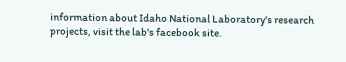information about Idaho National Laboratory's research projects, visit the lab's facebook site.